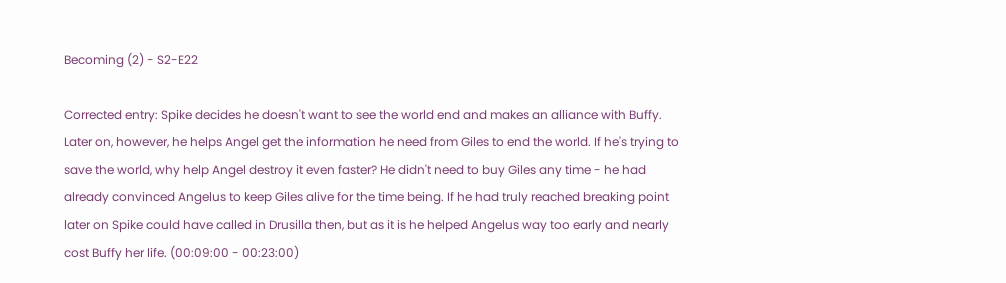Becoming (2) - S2-E22

Corrected entry: Spike decides he doesn't want to see the world end and makes an alliance with Buffy. Later on, however, he helps Angel get the information he need from Giles to end the world. If he's trying to save the world, why help Angel destroy it even faster? He didn't need to buy Giles any time - he had already convinced Angelus to keep Giles alive for the time being. If he had truly reached breaking point later on Spike could have called in Drusilla then, but as it is he helped Angelus way too early and nearly cost Buffy her life. (00:09:00 - 00:23:00)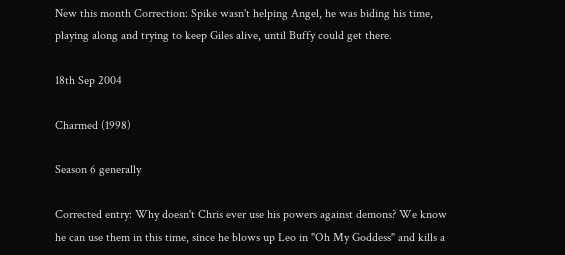New this month Correction: Spike wasn't helping Angel, he was biding his time, playing along and trying to keep Giles alive, until Buffy could get there.

18th Sep 2004

Charmed (1998)

Season 6 generally

Corrected entry: Why doesn't Chris ever use his powers against demons? We know he can use them in this time, since he blows up Leo in "Oh My Goddess" and kills a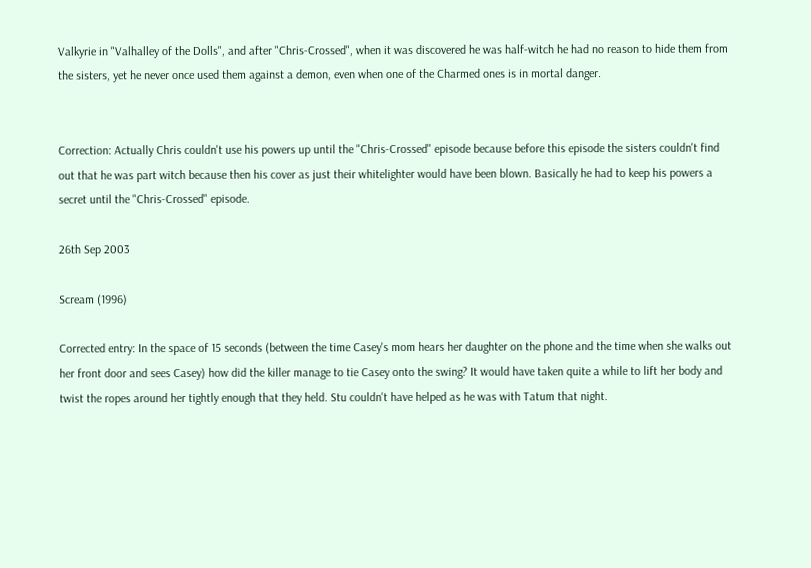Valkyrie in "Valhalley of the Dolls", and after "Chris-Crossed", when it was discovered he was half-witch he had no reason to hide them from the sisters, yet he never once used them against a demon, even when one of the Charmed ones is in mortal danger.


Correction: Actually Chris couldn't use his powers up until the "Chris-Crossed" episode because before this episode the sisters couldn't find out that he was part witch because then his cover as just their whitelighter would have been blown. Basically he had to keep his powers a secret until the "Chris-Crossed" episode.

26th Sep 2003

Scream (1996)

Corrected entry: In the space of 15 seconds (between the time Casey's mom hears her daughter on the phone and the time when she walks out her front door and sees Casey) how did the killer manage to tie Casey onto the swing? It would have taken quite a while to lift her body and twist the ropes around her tightly enough that they held. Stu couldn't have helped as he was with Tatum that night.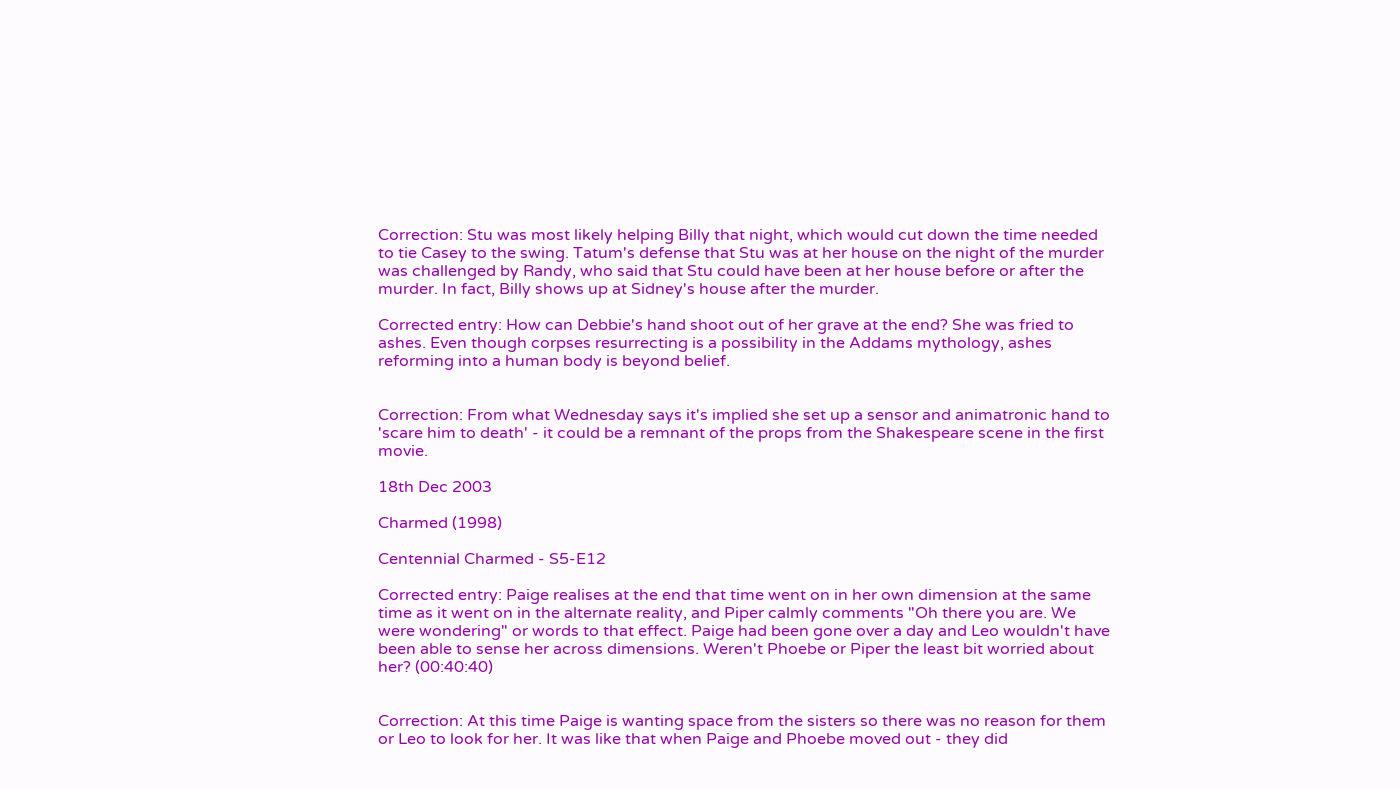Correction: Stu was most likely helping Billy that night, which would cut down the time needed to tie Casey to the swing. Tatum's defense that Stu was at her house on the night of the murder was challenged by Randy, who said that Stu could have been at her house before or after the murder. In fact, Billy shows up at Sidney's house after the murder.

Corrected entry: How can Debbie's hand shoot out of her grave at the end? She was fried to ashes. Even though corpses resurrecting is a possibility in the Addams mythology, ashes reforming into a human body is beyond belief.


Correction: From what Wednesday says it's implied she set up a sensor and animatronic hand to 'scare him to death' - it could be a remnant of the props from the Shakespeare scene in the first movie.

18th Dec 2003

Charmed (1998)

Centennial Charmed - S5-E12

Corrected entry: Paige realises at the end that time went on in her own dimension at the same time as it went on in the alternate reality, and Piper calmly comments "Oh there you are. We were wondering" or words to that effect. Paige had been gone over a day and Leo wouldn't have been able to sense her across dimensions. Weren't Phoebe or Piper the least bit worried about her? (00:40:40)


Correction: At this time Paige is wanting space from the sisters so there was no reason for them or Leo to look for her. It was like that when Paige and Phoebe moved out - they did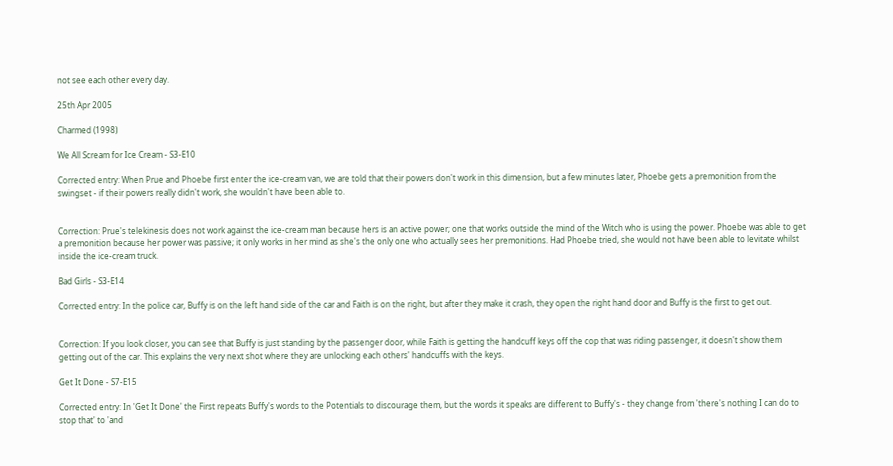not see each other every day.

25th Apr 2005

Charmed (1998)

We All Scream for Ice Cream - S3-E10

Corrected entry: When Prue and Phoebe first enter the ice-cream van, we are told that their powers don't work in this dimension, but a few minutes later, Phoebe gets a premonition from the swingset - if their powers really didn't work, she wouldn't have been able to.


Correction: Prue's telekinesis does not work against the ice-cream man because hers is an active power; one that works outside the mind of the Witch who is using the power. Phoebe was able to get a premonition because her power was passive; it only works in her mind as she's the only one who actually sees her premonitions. Had Phoebe tried, she would not have been able to levitate whilst inside the ice-cream truck.

Bad Girls - S3-E14

Corrected entry: In the police car, Buffy is on the left hand side of the car and Faith is on the right, but after they make it crash, they open the right hand door and Buffy is the first to get out.


Correction: If you look closer, you can see that Buffy is just standing by the passenger door, while Faith is getting the handcuff keys off the cop that was riding passenger, it doesn't show them getting out of the car. This explains the very next shot where they are unlocking each others' handcuffs with the keys.

Get It Done - S7-E15

Corrected entry: In 'Get It Done' the First repeats Buffy's words to the Potentials to discourage them, but the words it speaks are different to Buffy's - they change from 'there's nothing I can do to stop that' to 'and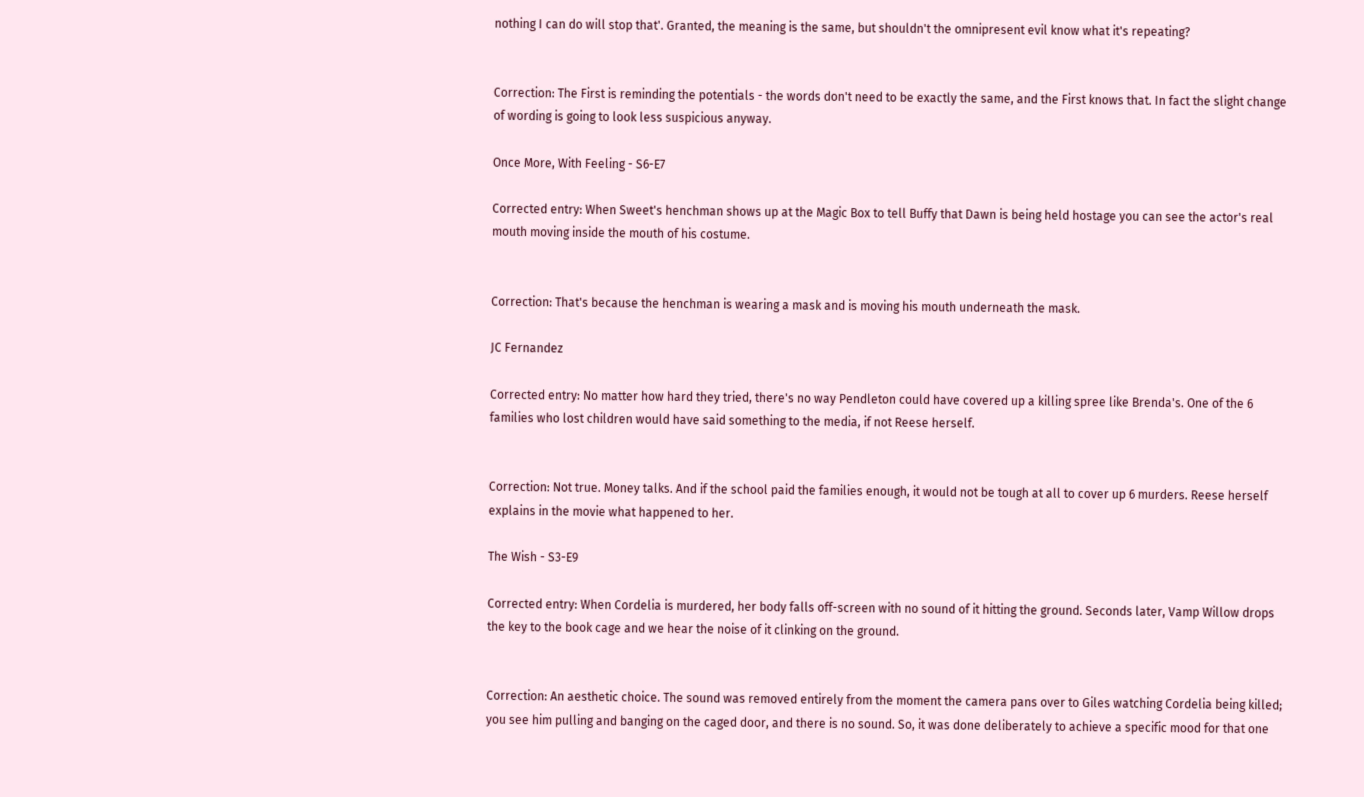nothing I can do will stop that'. Granted, the meaning is the same, but shouldn't the omnipresent evil know what it's repeating?


Correction: The First is reminding the potentials - the words don't need to be exactly the same, and the First knows that. In fact the slight change of wording is going to look less suspicious anyway.

Once More, With Feeling - S6-E7

Corrected entry: When Sweet's henchman shows up at the Magic Box to tell Buffy that Dawn is being held hostage you can see the actor's real mouth moving inside the mouth of his costume.


Correction: That's because the henchman is wearing a mask and is moving his mouth underneath the mask.

JC Fernandez

Corrected entry: No matter how hard they tried, there's no way Pendleton could have covered up a killing spree like Brenda's. One of the 6 families who lost children would have said something to the media, if not Reese herself.


Correction: Not true. Money talks. And if the school paid the families enough, it would not be tough at all to cover up 6 murders. Reese herself explains in the movie what happened to her.

The Wish - S3-E9

Corrected entry: When Cordelia is murdered, her body falls off-screen with no sound of it hitting the ground. Seconds later, Vamp Willow drops the key to the book cage and we hear the noise of it clinking on the ground.


Correction: An aesthetic choice. The sound was removed entirely from the moment the camera pans over to Giles watching Cordelia being killed; you see him pulling and banging on the caged door, and there is no sound. So, it was done deliberately to achieve a specific mood for that one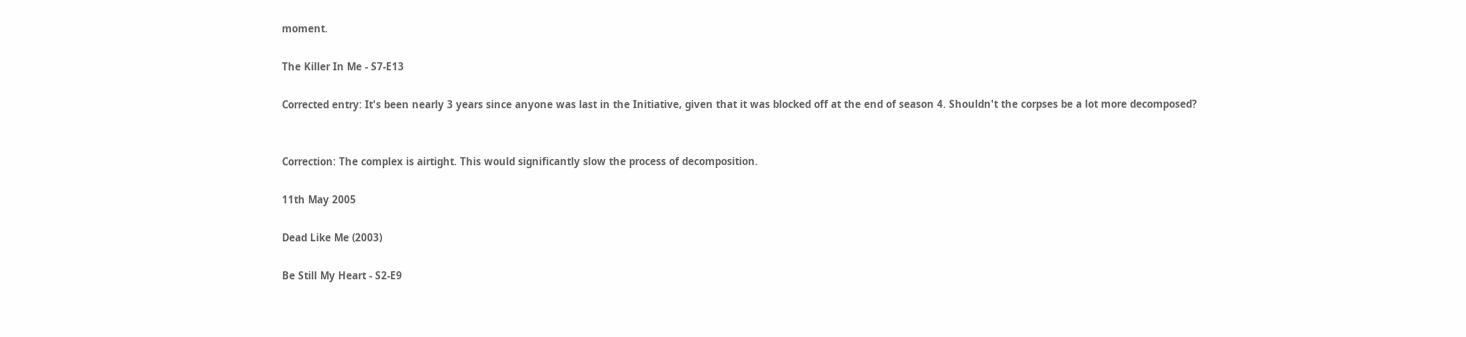moment.

The Killer In Me - S7-E13

Corrected entry: It's been nearly 3 years since anyone was last in the Initiative, given that it was blocked off at the end of season 4. Shouldn't the corpses be a lot more decomposed?


Correction: The complex is airtight. This would significantly slow the process of decomposition.

11th May 2005

Dead Like Me (2003)

Be Still My Heart - S2-E9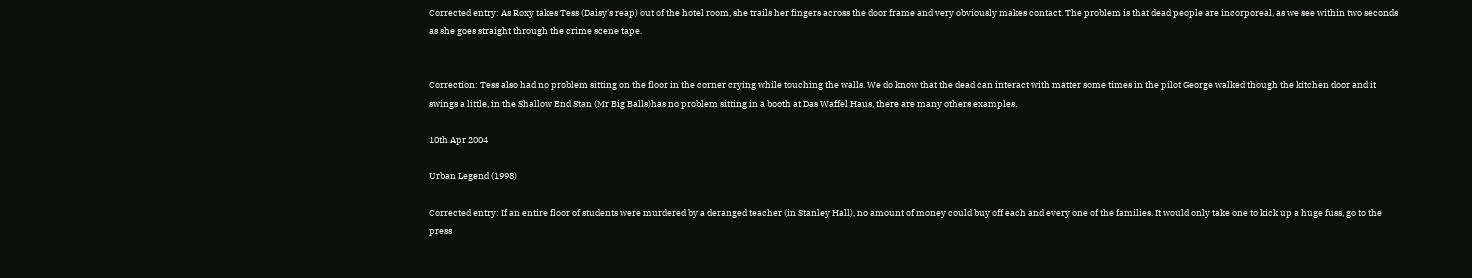Corrected entry: As Roxy takes Tess (Daisy's reap) out of the hotel room, she trails her fingers across the door frame and very obviously makes contact. The problem is that dead people are incorporeal, as we see within two seconds as she goes straight through the crime scene tape.


Correction: Tess also had no problem sitting on the floor in the corner crying while touching the walls. We do know that the dead can interact with matter some times in the pilot George walked though the kitchen door and it swings a little, in the Shallow End Stan (Mr Big Balls)has no problem sitting in a booth at Das Waffel Haus, there are many others examples.

10th Apr 2004

Urban Legend (1998)

Corrected entry: If an entire floor of students were murdered by a deranged teacher (in Stanley Hall), no amount of money could buy off each and every one of the families. It would only take one to kick up a huge fuss, go to the press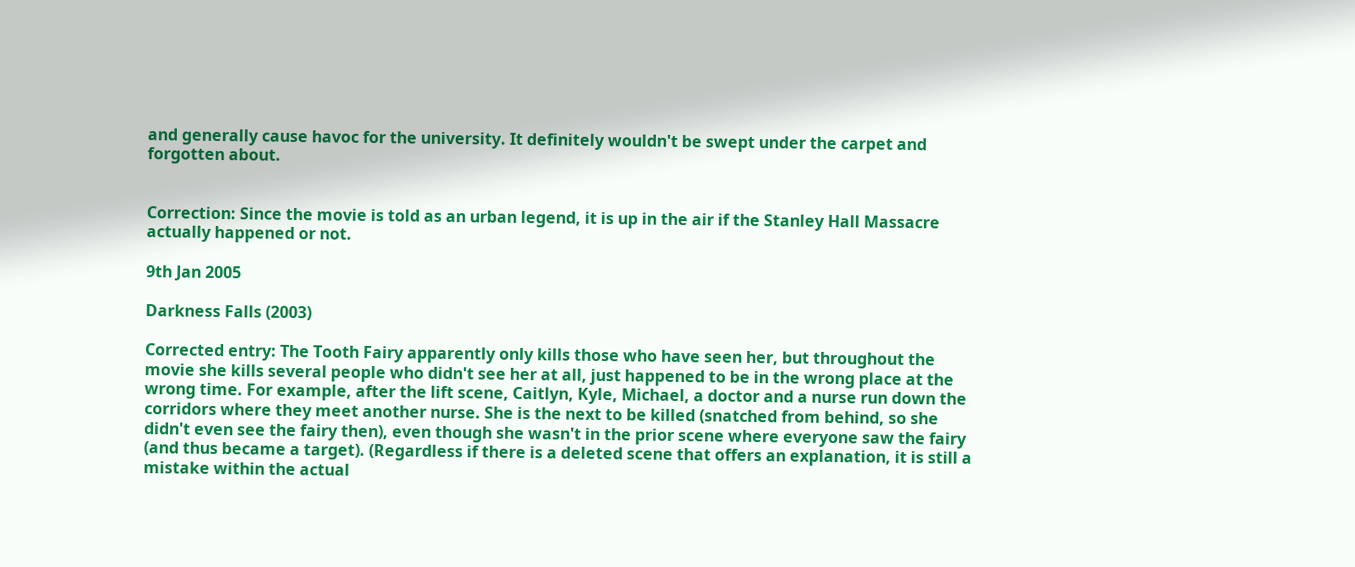and generally cause havoc for the university. It definitely wouldn't be swept under the carpet and forgotten about.


Correction: Since the movie is told as an urban legend, it is up in the air if the Stanley Hall Massacre actually happened or not.

9th Jan 2005

Darkness Falls (2003)

Corrected entry: The Tooth Fairy apparently only kills those who have seen her, but throughout the movie she kills several people who didn't see her at all, just happened to be in the wrong place at the wrong time. For example, after the lift scene, Caitlyn, Kyle, Michael, a doctor and a nurse run down the corridors where they meet another nurse. She is the next to be killed (snatched from behind, so she didn't even see the fairy then), even though she wasn't in the prior scene where everyone saw the fairy (and thus became a target). (Regardless if there is a deleted scene that offers an explanation, it is still a mistake within the actual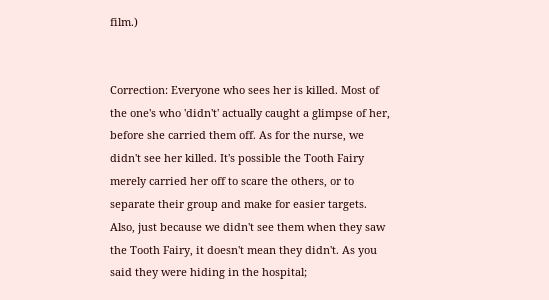film.)


Correction: Everyone who sees her is killed. Most of the one's who 'didn't' actually caught a glimpse of her, before she carried them off. As for the nurse, we didn't see her killed. It's possible the Tooth Fairy merely carried her off to scare the others, or to separate their group and make for easier targets. Also, just because we didn't see them when they saw the Tooth Fairy, it doesn't mean they didn't. As you said they were hiding in the hospital;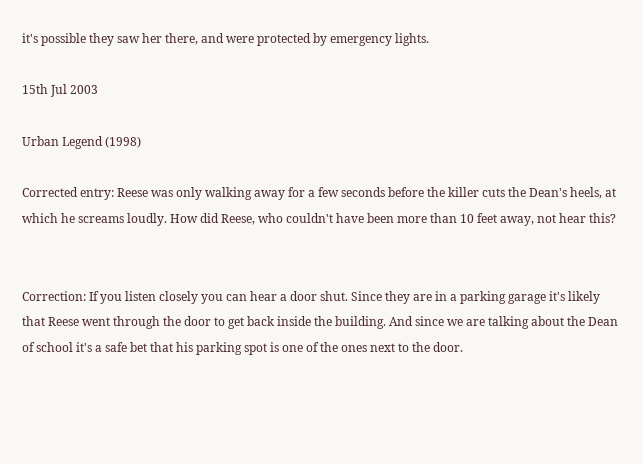it's possible they saw her there, and were protected by emergency lights.

15th Jul 2003

Urban Legend (1998)

Corrected entry: Reese was only walking away for a few seconds before the killer cuts the Dean's heels, at which he screams loudly. How did Reese, who couldn't have been more than 10 feet away, not hear this?


Correction: If you listen closely you can hear a door shut. Since they are in a parking garage it's likely that Reese went through the door to get back inside the building. And since we are talking about the Dean of school it's a safe bet that his parking spot is one of the ones next to the door.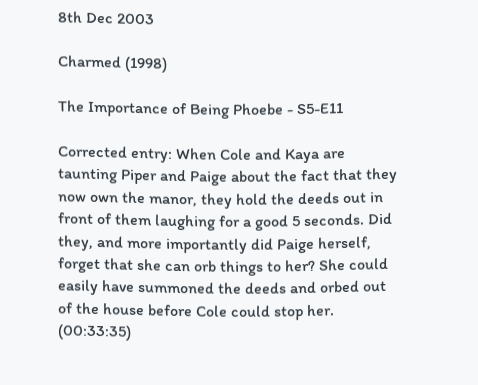8th Dec 2003

Charmed (1998)

The Importance of Being Phoebe - S5-E11

Corrected entry: When Cole and Kaya are taunting Piper and Paige about the fact that they now own the manor, they hold the deeds out in front of them laughing for a good 5 seconds. Did they, and more importantly did Paige herself, forget that she can orb things to her? She could easily have summoned the deeds and orbed out of the house before Cole could stop her. (00:33:35)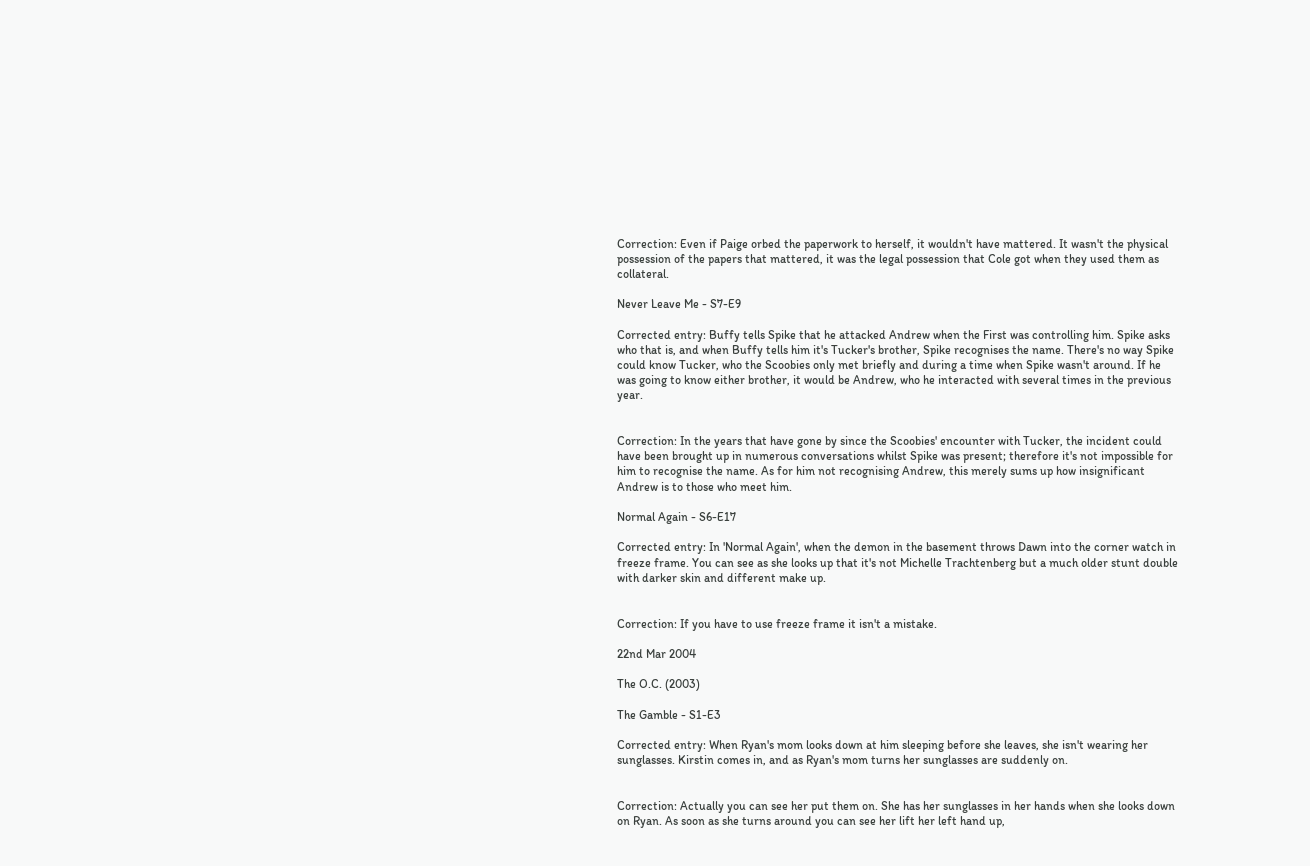Correction: Even if Paige orbed the paperwork to herself, it wouldn't have mattered. It wasn't the physical possession of the papers that mattered, it was the legal possession that Cole got when they used them as collateral.

Never Leave Me - S7-E9

Corrected entry: Buffy tells Spike that he attacked Andrew when the First was controlling him. Spike asks who that is, and when Buffy tells him it's Tucker's brother, Spike recognises the name. There's no way Spike could know Tucker, who the Scoobies only met briefly and during a time when Spike wasn't around. If he was going to know either brother, it would be Andrew, who he interacted with several times in the previous year.


Correction: In the years that have gone by since the Scoobies' encounter with Tucker, the incident could have been brought up in numerous conversations whilst Spike was present; therefore it's not impossible for him to recognise the name. As for him not recognising Andrew, this merely sums up how insignificant Andrew is to those who meet him.

Normal Again - S6-E17

Corrected entry: In 'Normal Again', when the demon in the basement throws Dawn into the corner watch in freeze frame. You can see as she looks up that it's not Michelle Trachtenberg but a much older stunt double with darker skin and different make up.


Correction: If you have to use freeze frame it isn't a mistake.

22nd Mar 2004

The O.C. (2003)

The Gamble - S1-E3

Corrected entry: When Ryan's mom looks down at him sleeping before she leaves, she isn't wearing her sunglasses. Kirstin comes in, and as Ryan's mom turns her sunglasses are suddenly on.


Correction: Actually you can see her put them on. She has her sunglasses in her hands when she looks down on Ryan. As soon as she turns around you can see her lift her left hand up,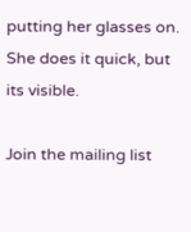putting her glasses on. She does it quick, but its visible.

Join the mailing list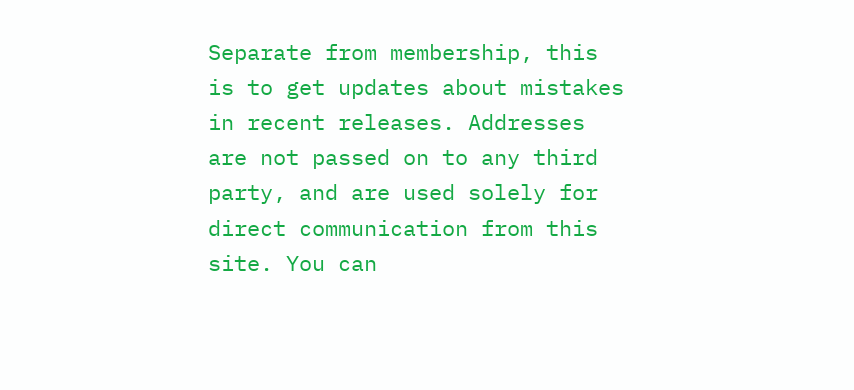Separate from membership, this is to get updates about mistakes in recent releases. Addresses are not passed on to any third party, and are used solely for direct communication from this site. You can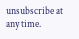unsubscribe at any time.